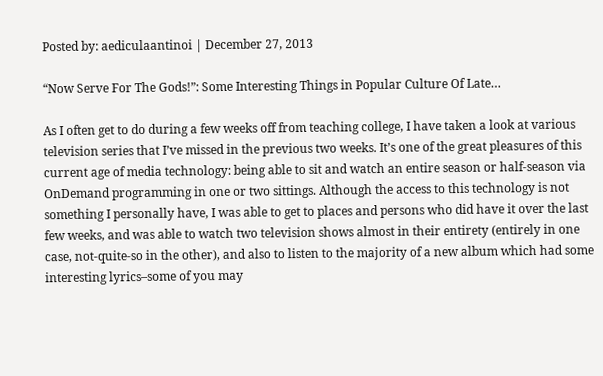Posted by: aediculaantinoi | December 27, 2013

“Now Serve For The Gods!”: Some Interesting Things in Popular Culture Of Late…

As I often get to do during a few weeks off from teaching college, I have taken a look at various television series that I’ve missed in the previous two weeks. It’s one of the great pleasures of this current age of media technology: being able to sit and watch an entire season or half-season via OnDemand programming in one or two sittings. Although the access to this technology is not something I personally have, I was able to get to places and persons who did have it over the last few weeks, and was able to watch two television shows almost in their entirety (entirely in one case, not-quite-so in the other), and also to listen to the majority of a new album which had some interesting lyrics–some of you may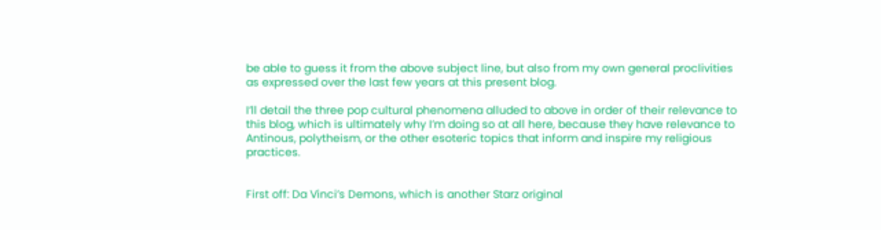be able to guess it from the above subject line, but also from my own general proclivities as expressed over the last few years at this present blog.

I’ll detail the three pop cultural phenomena alluded to above in order of their relevance to this blog, which is ultimately why I’m doing so at all here, because they have relevance to Antinous, polytheism, or the other esoteric topics that inform and inspire my religious practices.


First off: Da Vinci’s Demons, which is another Starz original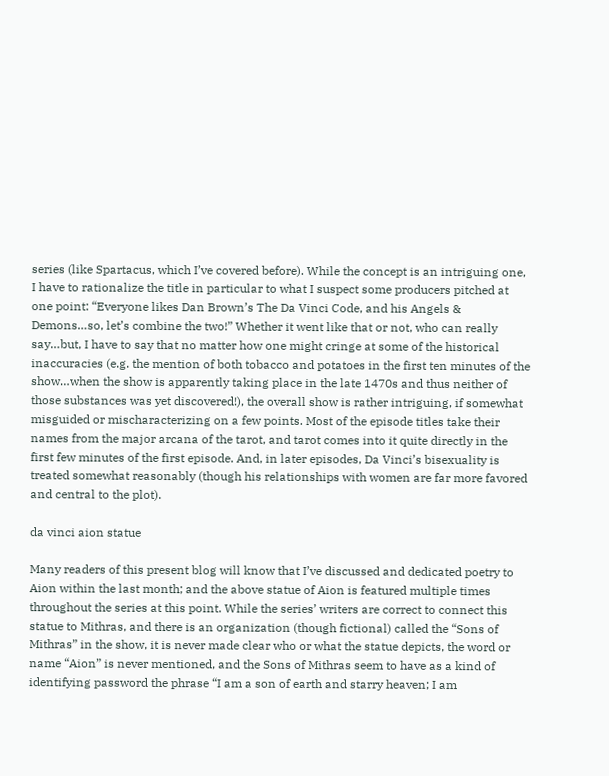series (like Spartacus, which I’ve covered before). While the concept is an intriguing one, I have to rationalize the title in particular to what I suspect some producers pitched at one point: “Everyone likes Dan Brown’s The Da Vinci Code, and his Angels & Demons…so, let’s combine the two!” Whether it went like that or not, who can really say…but, I have to say that no matter how one might cringe at some of the historical inaccuracies (e.g. the mention of both tobacco and potatoes in the first ten minutes of the show…when the show is apparently taking place in the late 1470s and thus neither of those substances was yet discovered!), the overall show is rather intriguing, if somewhat misguided or mischaracterizing on a few points. Most of the episode titles take their names from the major arcana of the tarot, and tarot comes into it quite directly in the first few minutes of the first episode. And, in later episodes, Da Vinci’s bisexuality is treated somewhat reasonably (though his relationships with women are far more favored and central to the plot).

da vinci aion statue

Many readers of this present blog will know that I’ve discussed and dedicated poetry to Aion within the last month; and the above statue of Aion is featured multiple times throughout the series at this point. While the series’ writers are correct to connect this statue to Mithras, and there is an organization (though fictional) called the “Sons of Mithras” in the show, it is never made clear who or what the statue depicts, the word or name “Aion” is never mentioned, and the Sons of Mithras seem to have as a kind of identifying password the phrase “I am a son of earth and starry heaven; I am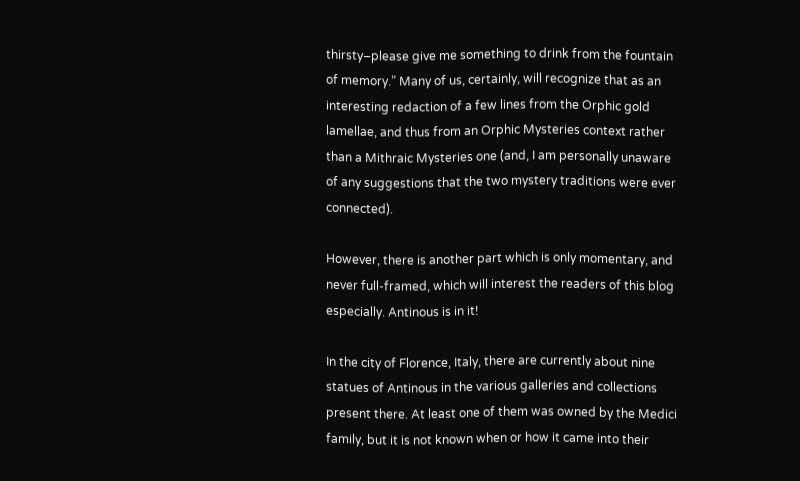thirsty–please give me something to drink from the fountain of memory.” Many of us, certainly, will recognize that as an interesting redaction of a few lines from the Orphic gold lamellae, and thus from an Orphic Mysteries context rather than a Mithraic Mysteries one (and, I am personally unaware of any suggestions that the two mystery traditions were ever connected).

However, there is another part which is only momentary, and never full-framed, which will interest the readers of this blog especially. Antinous is in it!

In the city of Florence, Italy, there are currently about nine statues of Antinous in the various galleries and collections present there. At least one of them was owned by the Medici family, but it is not known when or how it came into their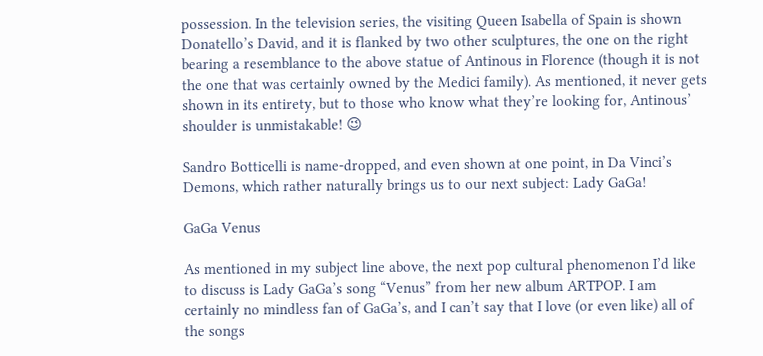possession. In the television series, the visiting Queen Isabella of Spain is shown Donatello’s David, and it is flanked by two other sculptures, the one on the right bearing a resemblance to the above statue of Antinous in Florence (though it is not the one that was certainly owned by the Medici family). As mentioned, it never gets shown in its entirety, but to those who know what they’re looking for, Antinous’ shoulder is unmistakable! 😉

Sandro Botticelli is name-dropped, and even shown at one point, in Da Vinci’s Demons, which rather naturally brings us to our next subject: Lady GaGa!

GaGa Venus

As mentioned in my subject line above, the next pop cultural phenomenon I’d like to discuss is Lady GaGa’s song “Venus” from her new album ARTPOP. I am certainly no mindless fan of GaGa’s, and I can’t say that I love (or even like) all of the songs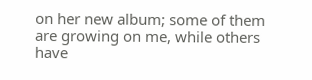on her new album; some of them are growing on me, while others have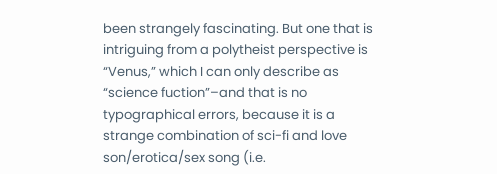been strangely fascinating. But one that is intriguing from a polytheist perspective is “Venus,” which I can only describe as “science fuction”–and that is no typographical errors, because it is a strange combination of sci-fi and love son/erotica/sex song (i.e.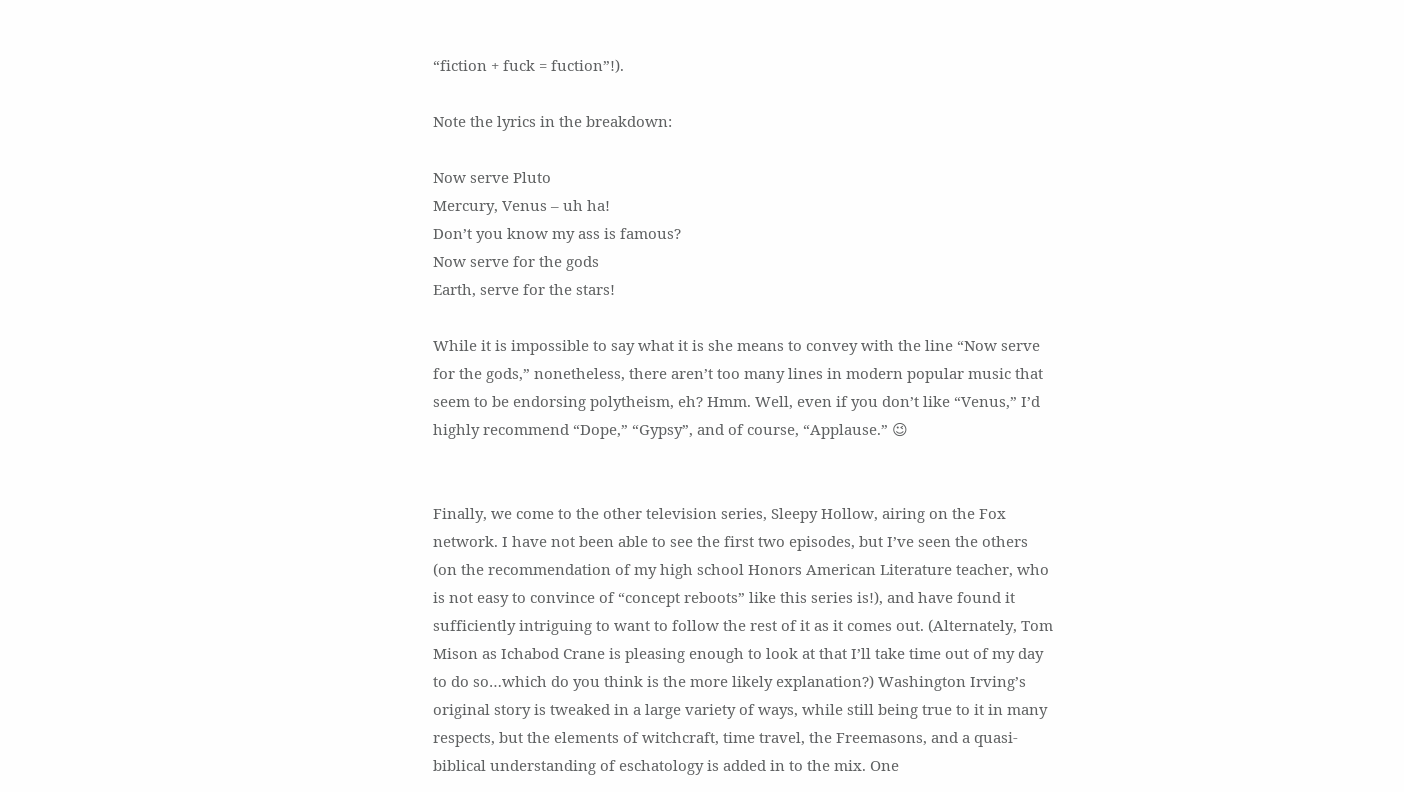“fiction + fuck = fuction”!).

Note the lyrics in the breakdown:

Now serve Pluto
Mercury, Venus – uh ha!
Don’t you know my ass is famous?
Now serve for the gods
Earth, serve for the stars!

While it is impossible to say what it is she means to convey with the line “Now serve for the gods,” nonetheless, there aren’t too many lines in modern popular music that seem to be endorsing polytheism, eh? Hmm. Well, even if you don’t like “Venus,” I’d highly recommend “Dope,” “Gypsy”, and of course, “Applause.” 😉


Finally, we come to the other television series, Sleepy Hollow, airing on the Fox network. I have not been able to see the first two episodes, but I’ve seen the others (on the recommendation of my high school Honors American Literature teacher, who is not easy to convince of “concept reboots” like this series is!), and have found it sufficiently intriguing to want to follow the rest of it as it comes out. (Alternately, Tom Mison as Ichabod Crane is pleasing enough to look at that I’ll take time out of my day to do so…which do you think is the more likely explanation?) Washington Irving’s original story is tweaked in a large variety of ways, while still being true to it in many respects, but the elements of witchcraft, time travel, the Freemasons, and a quasi-biblical understanding of eschatology is added in to the mix. One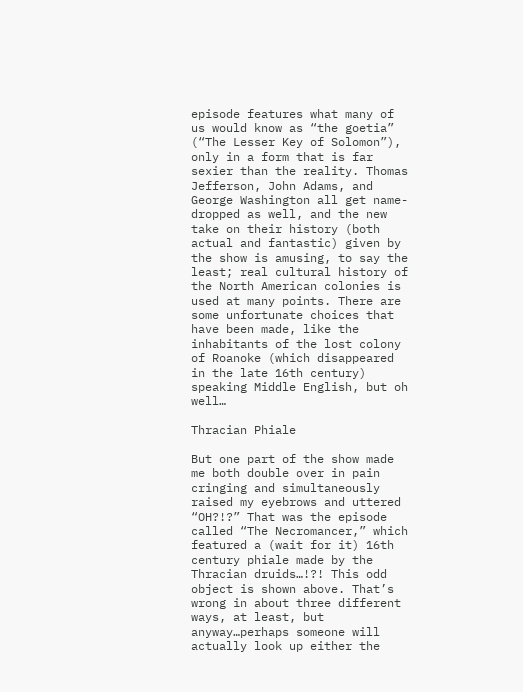episode features what many of us would know as “the goetia” (“The Lesser Key of Solomon”), only in a form that is far sexier than the reality. Thomas Jefferson, John Adams, and George Washington all get name-dropped as well, and the new take on their history (both actual and fantastic) given by the show is amusing, to say the least; real cultural history of the North American colonies is used at many points. There are some unfortunate choices that have been made, like the inhabitants of the lost colony of Roanoke (which disappeared in the late 16th century) speaking Middle English, but oh well…

Thracian Phiale

But one part of the show made me both double over in pain cringing and simultaneously raised my eyebrows and uttered “OH?!?” That was the episode called “The Necromancer,” which featured a (wait for it) 16th century phiale made by the Thracian druids…!?! This odd object is shown above. That’s wrong in about three different ways, at least, but anyway…perhaps someone will actually look up either the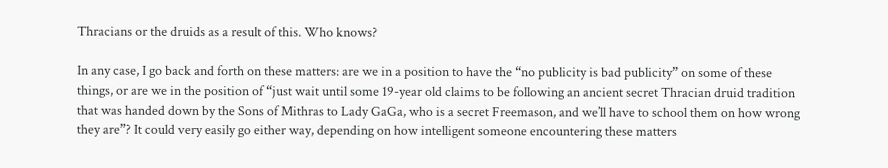Thracians or the druids as a result of this. Who knows?

In any case, I go back and forth on these matters: are we in a position to have the “no publicity is bad publicity” on some of these things, or are we in the position of “just wait until some 19-year old claims to be following an ancient secret Thracian druid tradition that was handed down by the Sons of Mithras to Lady GaGa, who is a secret Freemason, and we’ll have to school them on how wrong they are”? It could very easily go either way, depending on how intelligent someone encountering these matters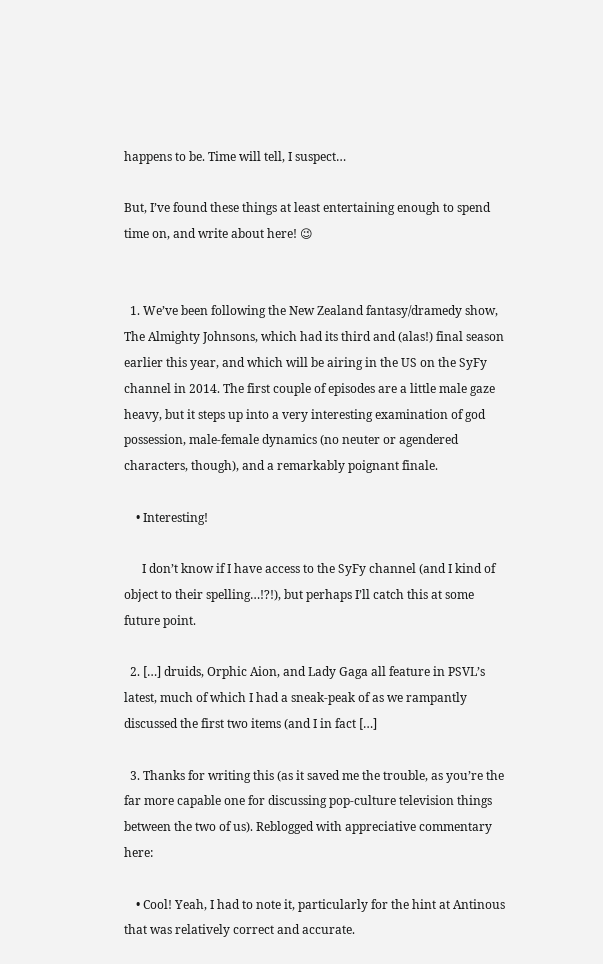happens to be. Time will tell, I suspect…

But, I’ve found these things at least entertaining enough to spend time on, and write about here! 😉


  1. We’ve been following the New Zealand fantasy/dramedy show, The Almighty Johnsons, which had its third and (alas!) final season earlier this year, and which will be airing in the US on the SyFy channel in 2014. The first couple of episodes are a little male gaze heavy, but it steps up into a very interesting examination of god possession, male-female dynamics (no neuter or agendered characters, though), and a remarkably poignant finale.

    • Interesting!

      I don’t know if I have access to the SyFy channel (and I kind of object to their spelling…!?!), but perhaps I’ll catch this at some future point.

  2. […] druids, Orphic Aion, and Lady Gaga all feature in PSVL’s latest, much of which I had a sneak-peak of as we rampantly discussed the first two items (and I in fact […]

  3. Thanks for writing this (as it saved me the trouble, as you’re the far more capable one for discussing pop-culture television things between the two of us). Reblogged with appreciative commentary here:

    • Cool! Yeah, I had to note it, particularly for the hint at Antinous that was relatively correct and accurate.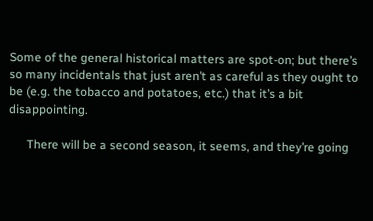Some of the general historical matters are spot-on; but there’s so many incidentals that just aren’t as careful as they ought to be (e.g. the tobacco and potatoes, etc.) that it’s a bit disappointing.

      There will be a second season, it seems, and they’re going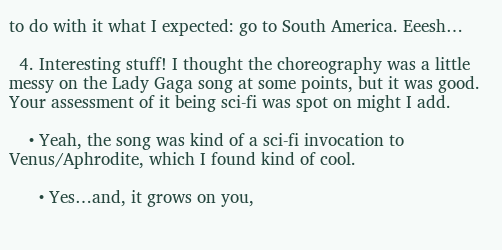to do with it what I expected: go to South America. Eeesh…

  4. Interesting stuff! I thought the choreography was a little messy on the Lady Gaga song at some points, but it was good. Your assessment of it being sci-fi was spot on might I add.

    • Yeah, the song was kind of a sci-fi invocation to Venus/Aphrodite, which I found kind of cool.

      • Yes…and, it grows on you,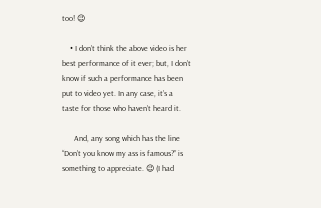too! 😉

    • I don’t think the above video is her best performance of it ever; but, I don’t know if such a performance has been put to video yet. In any case, it’s a taste for those who haven’t heard it.

      And, any song which has the line “Don’t you know my ass is famous?” is something to appreciate. 😉 (I had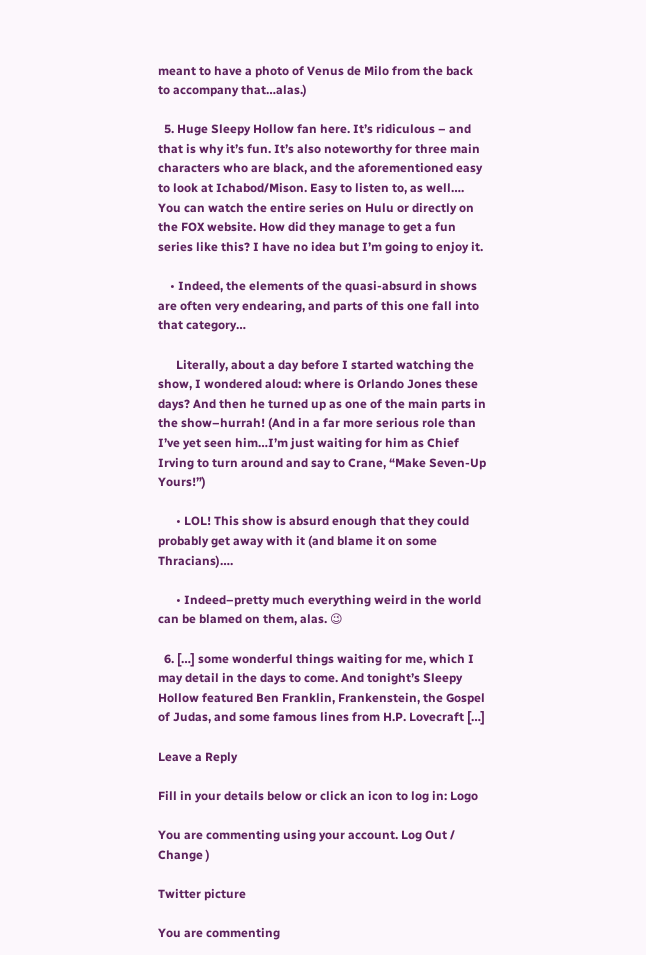meant to have a photo of Venus de Milo from the back to accompany that…alas.)

  5. Huge Sleepy Hollow fan here. It’s ridiculous – and that is why it’s fun. It’s also noteworthy for three main characters who are black, and the aforementioned easy to look at Ichabod/Mison. Easy to listen to, as well…. You can watch the entire series on Hulu or directly on the FOX website. How did they manage to get a fun series like this? I have no idea but I’m going to enjoy it.

    • Indeed, the elements of the quasi-absurd in shows are often very endearing, and parts of this one fall into that category…

      Literally, about a day before I started watching the show, I wondered aloud: where is Orlando Jones these days? And then he turned up as one of the main parts in the show–hurrah! (And in a far more serious role than I’ve yet seen him…I’m just waiting for him as Chief Irving to turn around and say to Crane, “Make Seven-Up Yours!”)

      • LOL! This show is absurd enough that they could probably get away with it (and blame it on some Thracians)….

      • Indeed–pretty much everything weird in the world can be blamed on them, alas. 😉

  6. […] some wonderful things waiting for me, which I may detail in the days to come. And tonight’s Sleepy Hollow featured Ben Franklin, Frankenstein, the Gospel of Judas, and some famous lines from H.P. Lovecraft […]

Leave a Reply

Fill in your details below or click an icon to log in: Logo

You are commenting using your account. Log Out / Change )

Twitter picture

You are commenting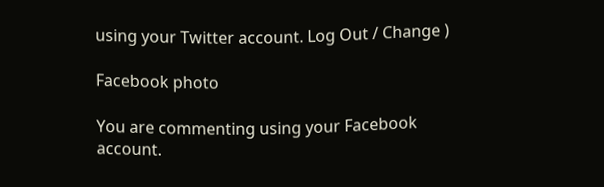using your Twitter account. Log Out / Change )

Facebook photo

You are commenting using your Facebook account.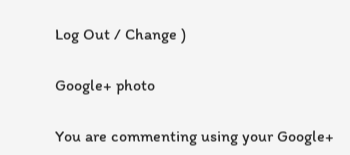Log Out / Change )

Google+ photo

You are commenting using your Google+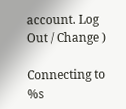account. Log Out / Change )

Connecting to %s